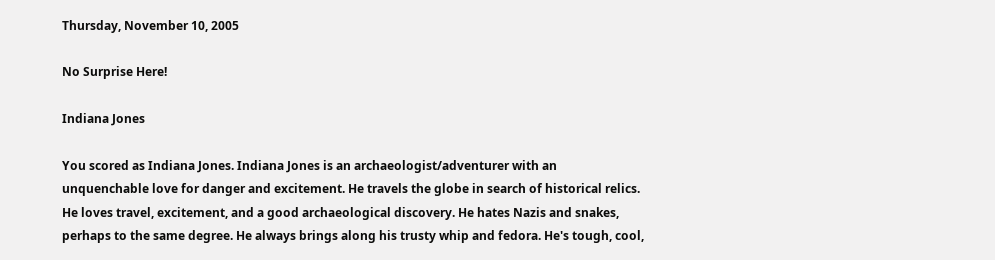Thursday, November 10, 2005

No Surprise Here!

Indiana Jones

You scored as Indiana Jones. Indiana Jones is an archaeologist/adventurer with an unquenchable love for danger and excitement. He travels the globe in search of historical relics. He loves travel, excitement, and a good archaeological discovery. He hates Nazis and snakes, perhaps to the same degree. He always brings along his trusty whip and fedora. He's tough, cool,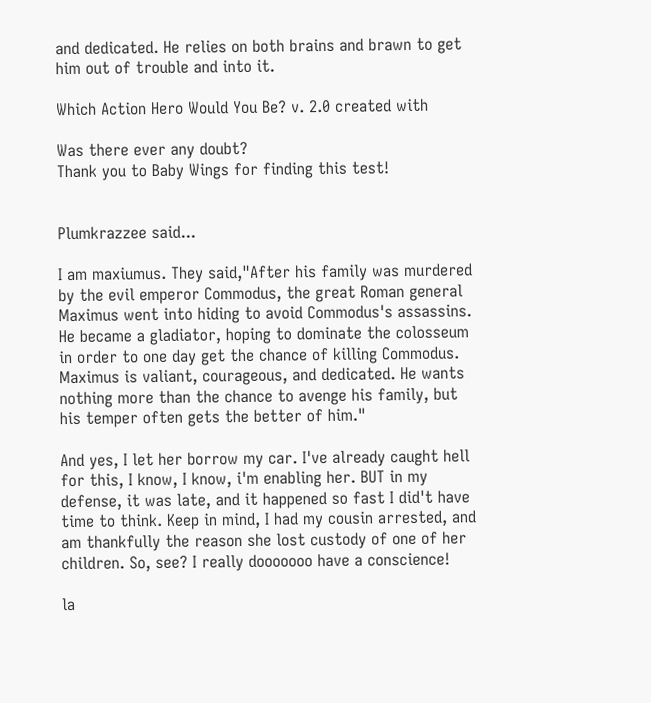and dedicated. He relies on both brains and brawn to get him out of trouble and into it.

Which Action Hero Would You Be? v. 2.0 created with

Was there ever any doubt?
Thank you to Baby Wings for finding this test!


Plumkrazzee said...

I am maxiumus. They said,"After his family was murdered by the evil emperor Commodus, the great Roman general Maximus went into hiding to avoid Commodus's assassins. He became a gladiator, hoping to dominate the colosseum in order to one day get the chance of killing Commodus. Maximus is valiant, courageous, and dedicated. He wants nothing more than the chance to avenge his family, but his temper often gets the better of him."

And yes, I let her borrow my car. I've already caught hell for this, I know, I know, i'm enabling her. BUT in my defense, it was late, and it happened so fast I did't have time to think. Keep in mind, I had my cousin arrested, and am thankfully the reason she lost custody of one of her children. So, see? I really dooooooo have a conscience!

la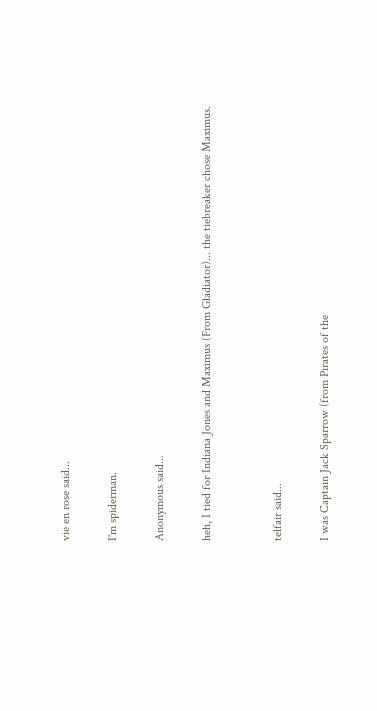vie en rose said...

I'm spiderman.

Anonymous said...

heh, I tied for Indiana Jones and Maximus (From Gladiator)... the tiebreaker chose Maximus.


telfair said...

I was Captain Jack Sparrow (from Pirates of the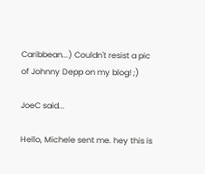Caribbean...) Couldn't resist a pic of Johnny Depp on my blog! ;)

JoeC said...

Hello, Michele sent me. hey this is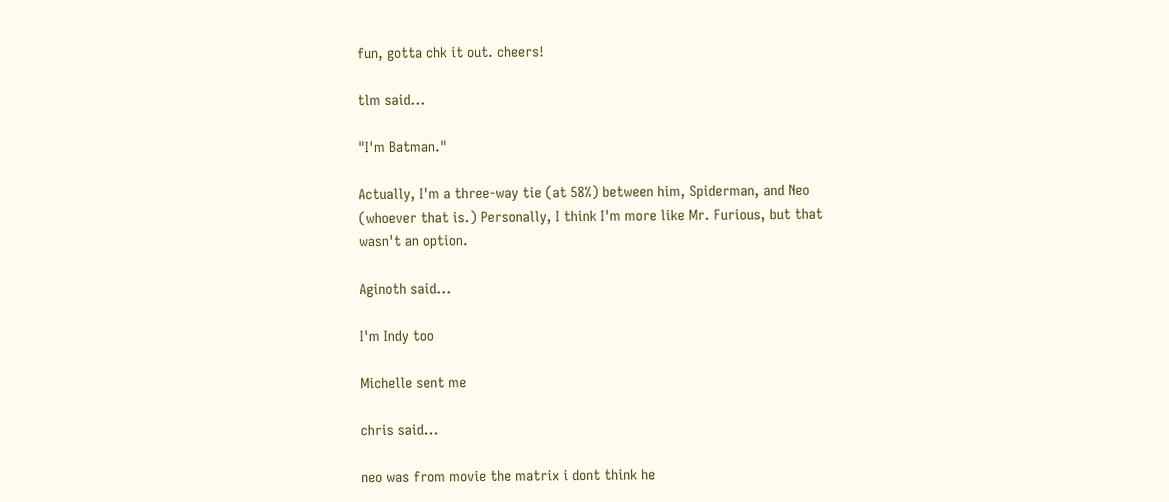fun, gotta chk it out. cheers!

tlm said...

"I'm Batman."

Actually, I'm a three-way tie (at 58%) between him, Spiderman, and Neo (whoever that is.) Personally, I think I'm more like Mr. Furious, but that wasn't an option.

Aginoth said...

I'm Indy too

Michelle sent me

chris said...

neo was from movie the matrix i dont think he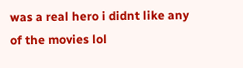was a real hero i didnt like any of the movies lol